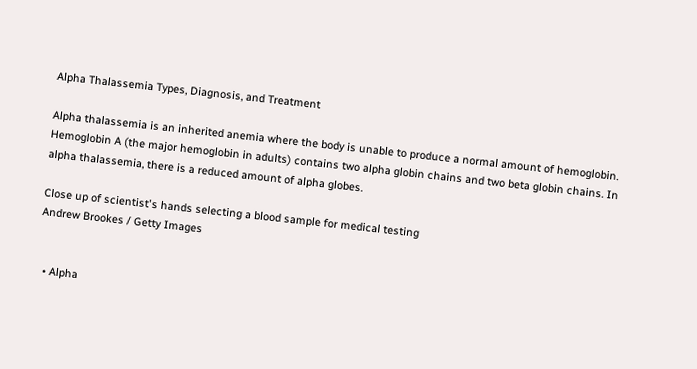Alpha Thalassemia Types, Diagnosis, and Treatment

Alpha thalassemia is an inherited anemia where the body is unable to produce a normal amount of hemoglobin. Hemoglobin A (the major hemoglobin in adults) contains two alpha globin chains and two beta globin chains. In alpha thalassemia, there is a reduced amount of alpha globes.

Close up of scientist's hands selecting a blood sample for medical testing
Andrew Brookes / Getty Images


  • Alpha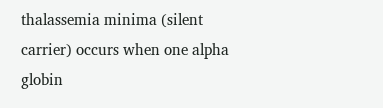thalassemia minima (silent carrier) occurs when one alpha globin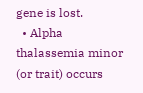gene is lost.
  • Alpha thalassemia minor (or trait) occurs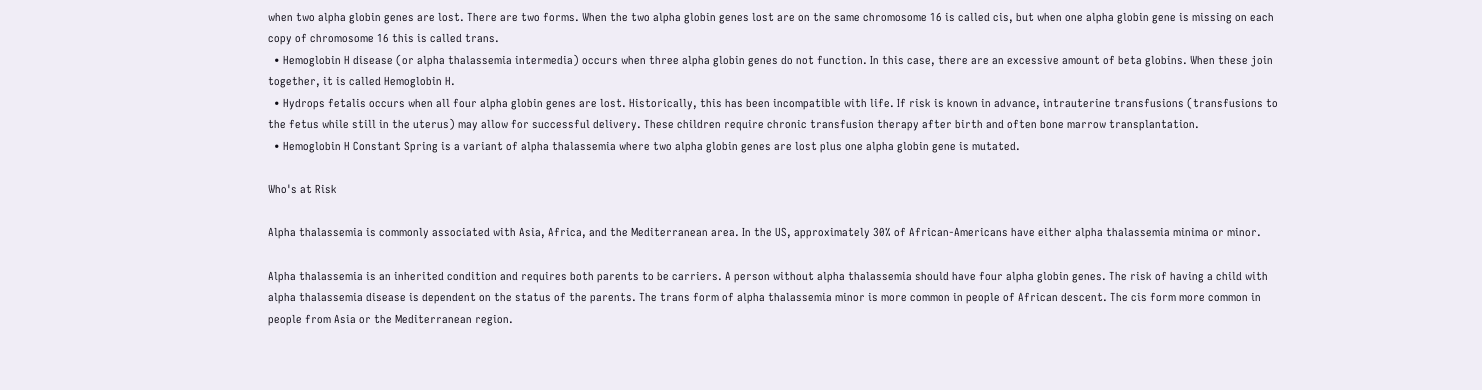when two alpha globin genes are lost. There are two forms. When the two alpha globin genes lost are on the same chromosome 16 is called cis, but when one alpha globin gene is missing on each copy of chromosome 16 this is called trans.
  • Hemoglobin H disease (or alpha thalassemia intermedia) occurs when three alpha globin genes do not function. In this case, there are an excessive amount of beta globins. When these join together, it is called Hemoglobin H.
  • Hydrops fetalis occurs when all four alpha globin genes are lost. Historically, this has been incompatible with life. If risk is known in advance, intrauterine transfusions (transfusions to the fetus while still in the uterus) may allow for successful delivery. These children require chronic transfusion therapy after birth and often bone marrow transplantation.
  • Hemoglobin H Constant Spring is a variant of alpha thalassemia where two alpha globin genes are lost plus one alpha globin gene is mutated.

Who's at Risk

Alpha thalassemia is commonly associated with Asia, Africa, and the Mediterranean area. In the US, approximately 30% of African-Americans have either alpha thalassemia minima or minor.

Alpha thalassemia is an inherited condition and requires both parents to be carriers. A person without alpha thalassemia should have four alpha globin genes. The risk of having a child with alpha thalassemia disease is dependent on the status of the parents. The trans form of alpha thalassemia minor is more common in people of African descent. The cis form more common in people from Asia or the Mediterranean region.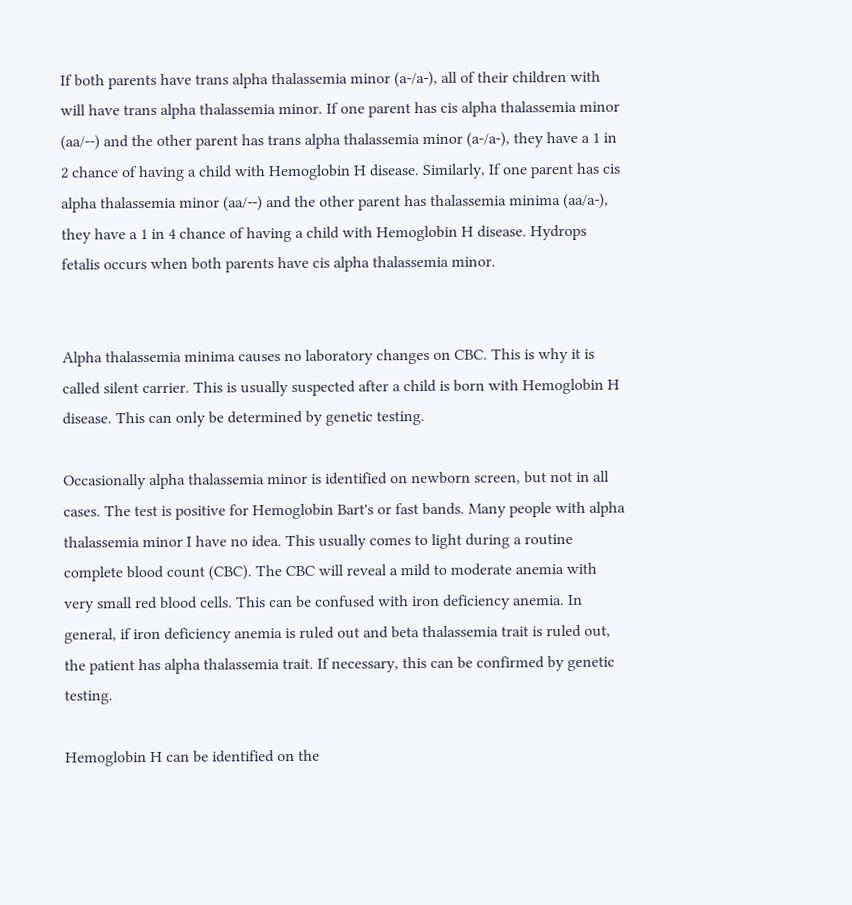If both parents have trans alpha thalassemia minor (a-/a-), all of their children with will have trans alpha thalassemia minor. If one parent has cis alpha thalassemia minor (aa/--) and the other parent has trans alpha thalassemia minor (a-/a-), they have a 1 in 2 chance of having a child with Hemoglobin H disease. Similarly, If one parent has cis alpha thalassemia minor (aa/--) and the other parent has thalassemia minima (aa/a-), they have a 1 in 4 chance of having a child with Hemoglobin H disease. Hydrops fetalis occurs when both parents have cis alpha thalassemia minor.


Alpha thalassemia minima causes no laboratory changes on CBC. This is why it is called silent carrier. This is usually suspected after a child is born with Hemoglobin H disease. This can only be determined by genetic testing.

Occasionally alpha thalassemia minor is identified on newborn screen, but not in all cases. The test is positive for Hemoglobin Bart's or fast bands. Many people with alpha thalassemia minor I have no idea. This usually comes to light during a routine complete blood count (CBC). The CBC will reveal a mild to moderate anemia with very small red blood cells. This can be confused with iron deficiency anemia. In general, if iron deficiency anemia is ruled out and beta thalassemia trait is ruled out, the patient has alpha thalassemia trait. If necessary, this can be confirmed by genetic testing.

Hemoglobin H can be identified on the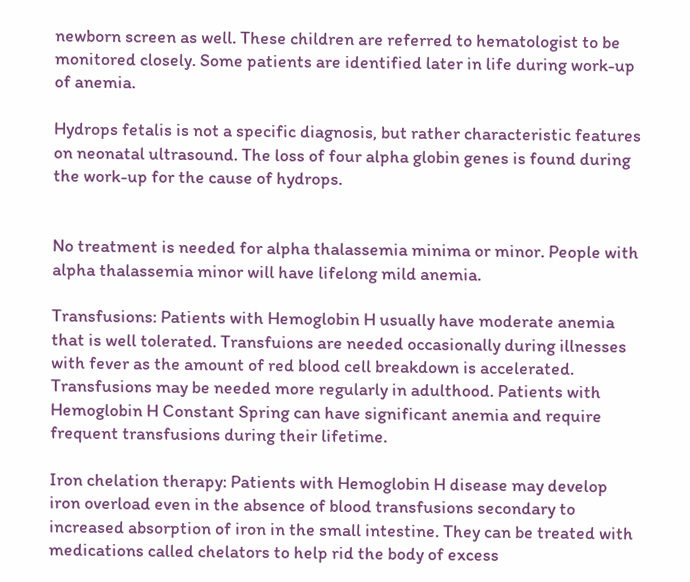newborn screen as well. These children are referred to hematologist to be monitored closely. Some patients are identified later in life during work-up of anemia.

Hydrops fetalis is not a specific diagnosis, but rather characteristic features on neonatal ultrasound. The loss of four alpha globin genes is found during the work-up for the cause of hydrops.


No treatment is needed for alpha thalassemia minima or minor. People with alpha thalassemia minor will have lifelong mild anemia.

Transfusions: Patients with Hemoglobin H usually have moderate anemia that is well tolerated. Transfuions are needed occasionally during illnesses with fever as the amount of red blood cell breakdown is accelerated. Transfusions may be needed more regularly in adulthood. Patients with Hemoglobin H Constant Spring can have significant anemia and require frequent transfusions during their lifetime.

Iron chelation therapy: Patients with Hemoglobin H disease may develop iron overload even in the absence of blood transfusions secondary to increased absorption of iron in the small intestine. They can be treated with medications called chelators to help rid the body of excess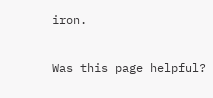iron.

Was this page helpful?